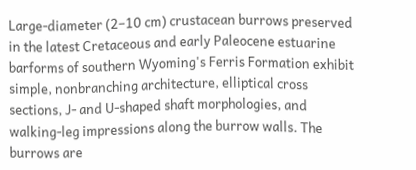Large-diameter (2–10 cm) crustacean burrows preserved in the latest Cretaceous and early Paleocene estuarine barforms of southern Wyoming's Ferris Formation exhibit simple, nonbranching architecture, elliptical cross sections, J- and U-shaped shaft morphologies, and walking-leg impressions along the burrow walls. The burrows are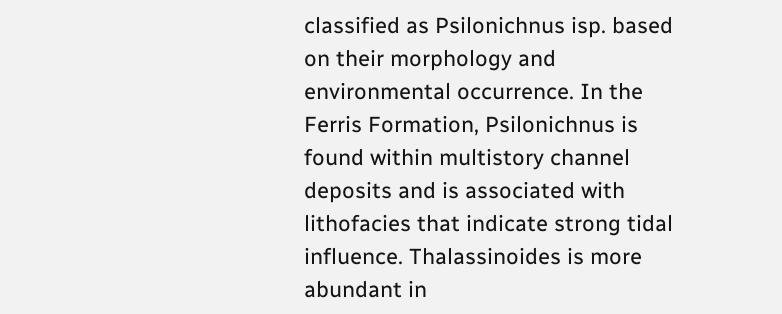classified as Psilonichnus isp. based on their morphology and environmental occurrence. In the Ferris Formation, Psilonichnus is found within multistory channel deposits and is associated with lithofacies that indicate strong tidal influence. Thalassinoides is more abundant in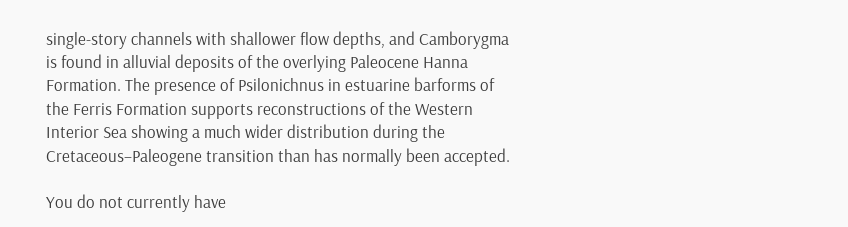single-story channels with shallower flow depths, and Camborygma is found in alluvial deposits of the overlying Paleocene Hanna Formation. The presence of Psilonichnus in estuarine barforms of the Ferris Formation supports reconstructions of the Western Interior Sea showing a much wider distribution during the Cretaceous–Paleogene transition than has normally been accepted.

You do not currently have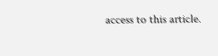access to this article.